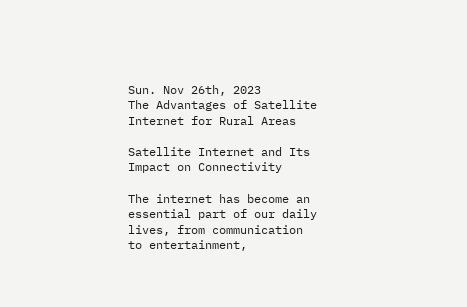Sun. Nov 26th, 2023
The Advantages of Satellite Internet for Rural Areas

Satellite Internet and Its Impact on Connectivity

The internet has become an essential part of our daily lives, from communication to entertainment,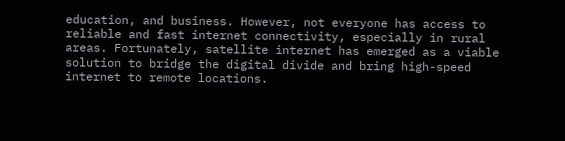education, and business. However, not everyone has access to reliable and fast internet connectivity, especially in rural areas. Fortunately, satellite internet has emerged as a viable solution to bridge the digital divide and bring high-speed internet to remote locations.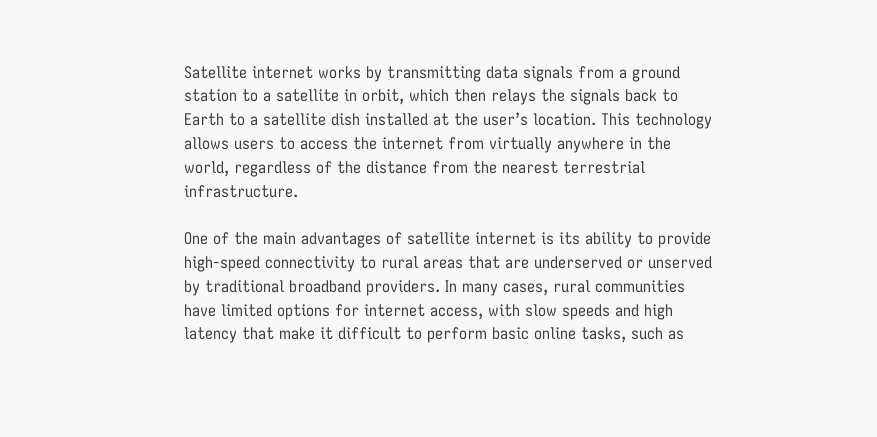Satellite internet works by transmitting data signals from a ground station to a satellite in orbit, which then relays the signals back to Earth to a satellite dish installed at the user’s location. This technology allows users to access the internet from virtually anywhere in the world, regardless of the distance from the nearest terrestrial infrastructure.

One of the main advantages of satellite internet is its ability to provide high-speed connectivity to rural areas that are underserved or unserved by traditional broadband providers. In many cases, rural communities have limited options for internet access, with slow speeds and high latency that make it difficult to perform basic online tasks, such as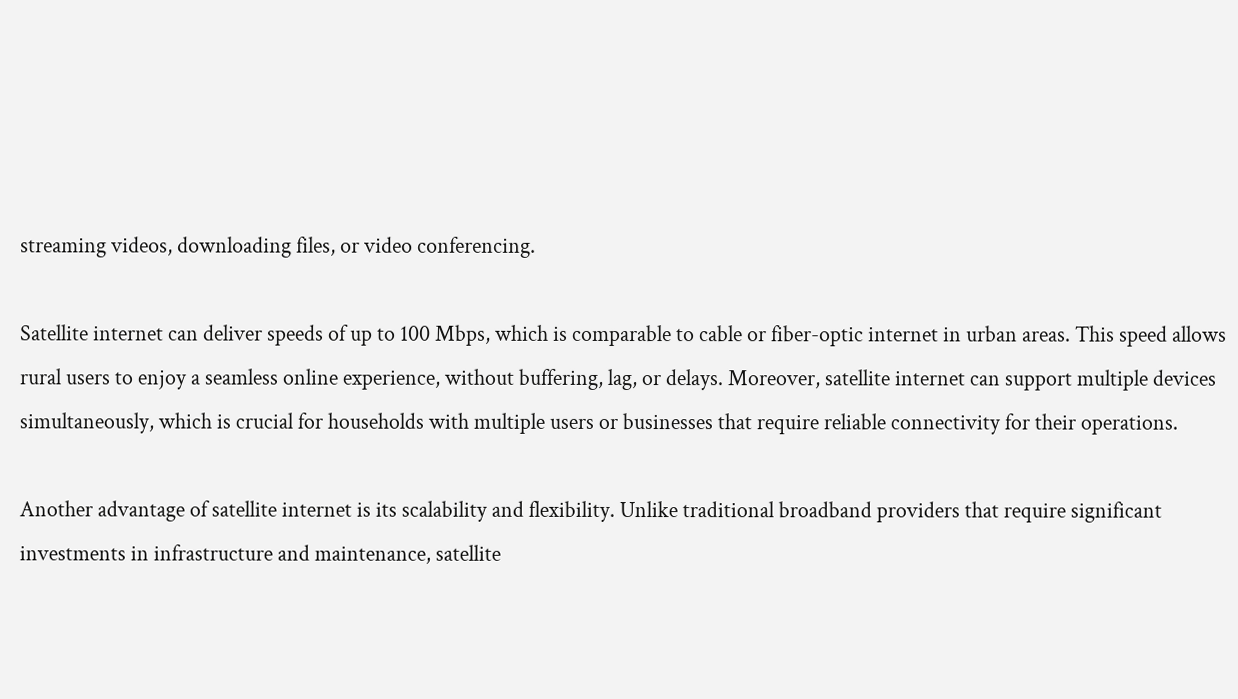streaming videos, downloading files, or video conferencing.

Satellite internet can deliver speeds of up to 100 Mbps, which is comparable to cable or fiber-optic internet in urban areas. This speed allows rural users to enjoy a seamless online experience, without buffering, lag, or delays. Moreover, satellite internet can support multiple devices simultaneously, which is crucial for households with multiple users or businesses that require reliable connectivity for their operations.

Another advantage of satellite internet is its scalability and flexibility. Unlike traditional broadband providers that require significant investments in infrastructure and maintenance, satellite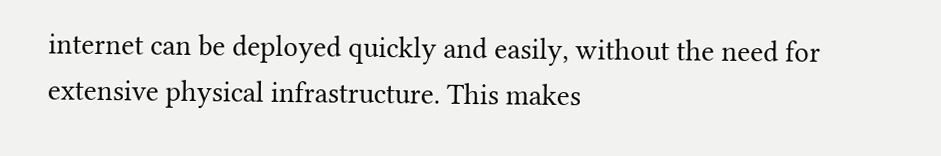internet can be deployed quickly and easily, without the need for extensive physical infrastructure. This makes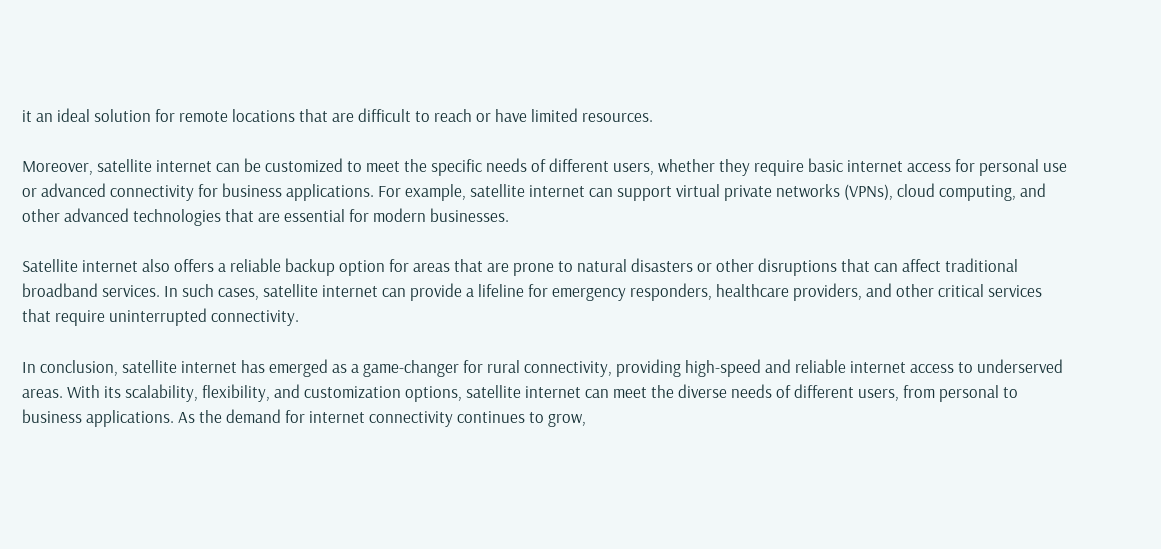it an ideal solution for remote locations that are difficult to reach or have limited resources.

Moreover, satellite internet can be customized to meet the specific needs of different users, whether they require basic internet access for personal use or advanced connectivity for business applications. For example, satellite internet can support virtual private networks (VPNs), cloud computing, and other advanced technologies that are essential for modern businesses.

Satellite internet also offers a reliable backup option for areas that are prone to natural disasters or other disruptions that can affect traditional broadband services. In such cases, satellite internet can provide a lifeline for emergency responders, healthcare providers, and other critical services that require uninterrupted connectivity.

In conclusion, satellite internet has emerged as a game-changer for rural connectivity, providing high-speed and reliable internet access to underserved areas. With its scalability, flexibility, and customization options, satellite internet can meet the diverse needs of different users, from personal to business applications. As the demand for internet connectivity continues to grow,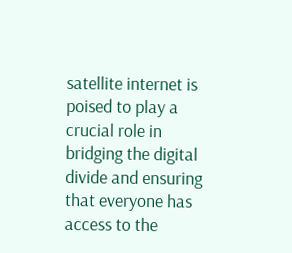satellite internet is poised to play a crucial role in bridging the digital divide and ensuring that everyone has access to the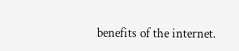benefits of the internet.